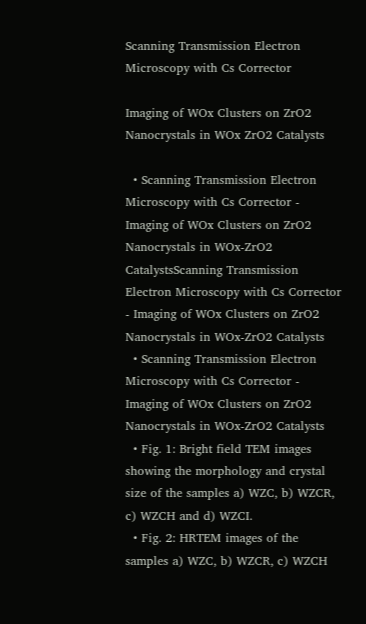Scanning Transmission Electron Microscopy with Cs Corrector

Imaging of WOx Clusters on ZrO2 Nanocrystals in WOx ZrO2 Catalysts

  • Scanning Transmission Electron Microscopy with Cs Corrector - Imaging of WOx Clusters on ZrO2 Nanocrystals in WOx-ZrO2 CatalystsScanning Transmission Electron Microscopy with Cs Corrector - Imaging of WOx Clusters on ZrO2 Nanocrystals in WOx-ZrO2 Catalysts
  • Scanning Transmission Electron Microscopy with Cs Corrector - Imaging of WOx Clusters on ZrO2 Nanocrystals in WOx-ZrO2 Catalysts
  • Fig. 1: Bright field TEM images showing the morphology and crystal size of the samples a) WZC, b) WZCR, c) WZCH and d) WZCI.
  • Fig. 2: HRTEM images of the samples a) WZC, b) WZCR, c) WZCH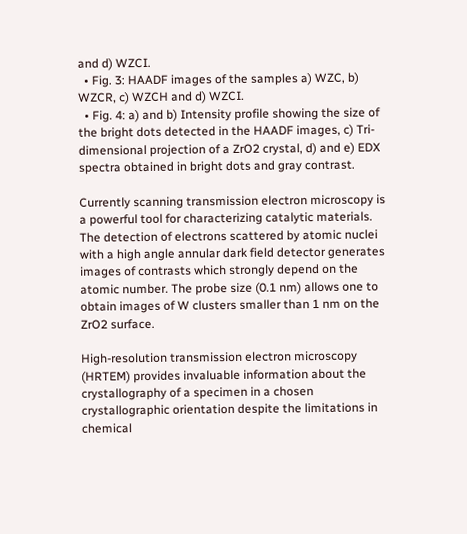and d) WZCI.
  • Fig. 3: HAADF images of the samples a) WZC, b) WZCR, c) WZCH and d) WZCI.
  • Fig. 4: a) and b) Intensity profile showing the size of the bright dots detected in the HAADF images, c) Tri-dimensional projection of a ZrO2 crystal, d) and e) EDX spectra obtained in bright dots and gray contrast.

Currently scanning transmission electron microscopy is a powerful tool for characterizing catalytic materials. The detection of electrons scattered by atomic nuclei with a high angle annular dark field detector generates images of contrasts which strongly depend on the atomic number. The probe size (0.1 nm) allows one to obtain images of W clusters smaller than 1 nm on the ZrO2 surface.

High-resolution transmission electron microscopy
(HRTEM) provides invaluable information about the crystallography of a specimen in a chosen crystallographic orientation despite the limitations in chemical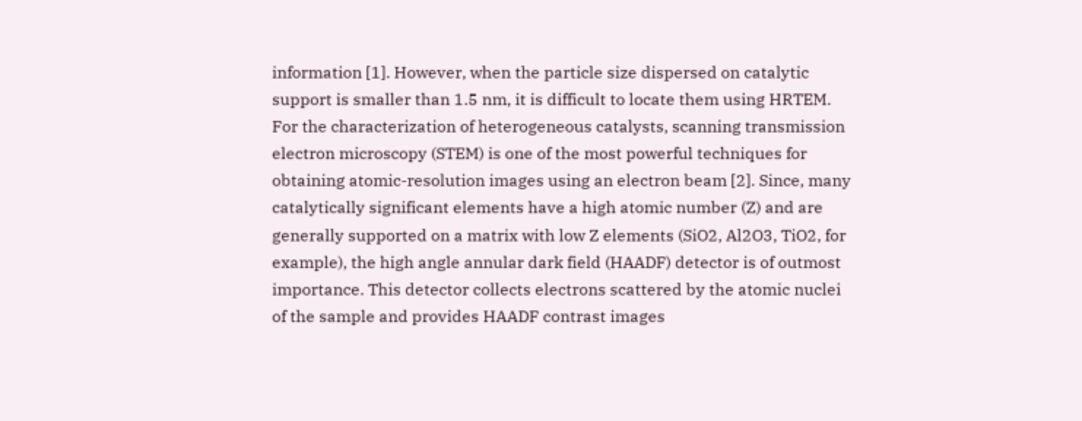information [1]. However, when the particle size dispersed on catalytic support is smaller than 1.5 nm, it is difficult to locate them using HRTEM. For the characterization of heterogeneous catalysts, scanning transmission electron microscopy (STEM) is one of the most powerful techniques for obtaining atomic-resolution images using an electron beam [2]. Since, many catalytically significant elements have a high atomic number (Z) and are generally supported on a matrix with low Z elements (SiO2, Al2O3, TiO2, for example), the high angle annular dark field (HAADF) detector is of outmost importance. This detector collects electrons scattered by the atomic nuclei of the sample and provides HAADF contrast images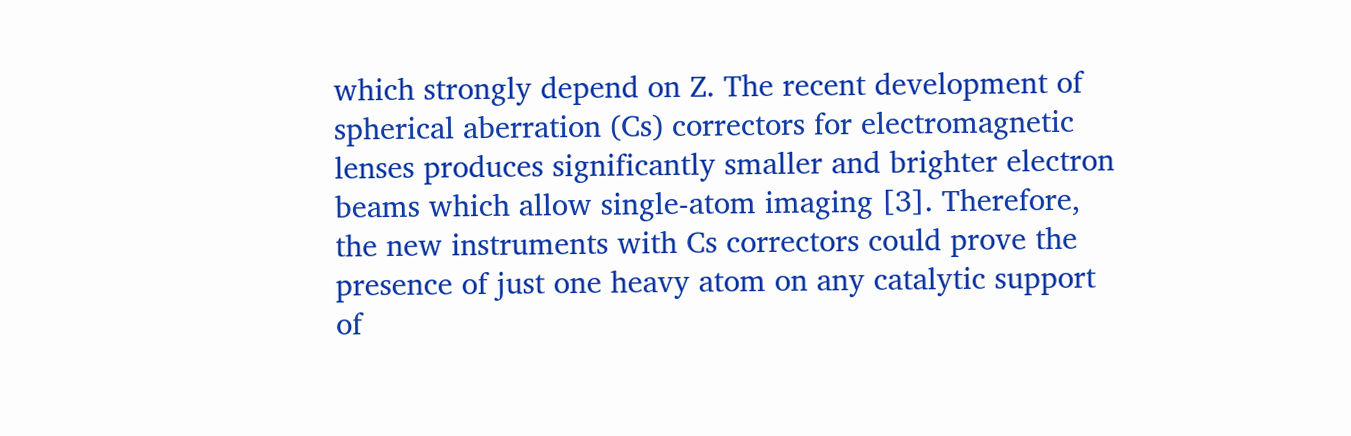which strongly depend on Z. The recent development of spherical aberration (Cs) correctors for electromagnetic lenses produces significantly smaller and brighter electron beams which allow single-atom imaging [3]. Therefore, the new instruments with Cs correctors could prove the presence of just one heavy atom on any catalytic support of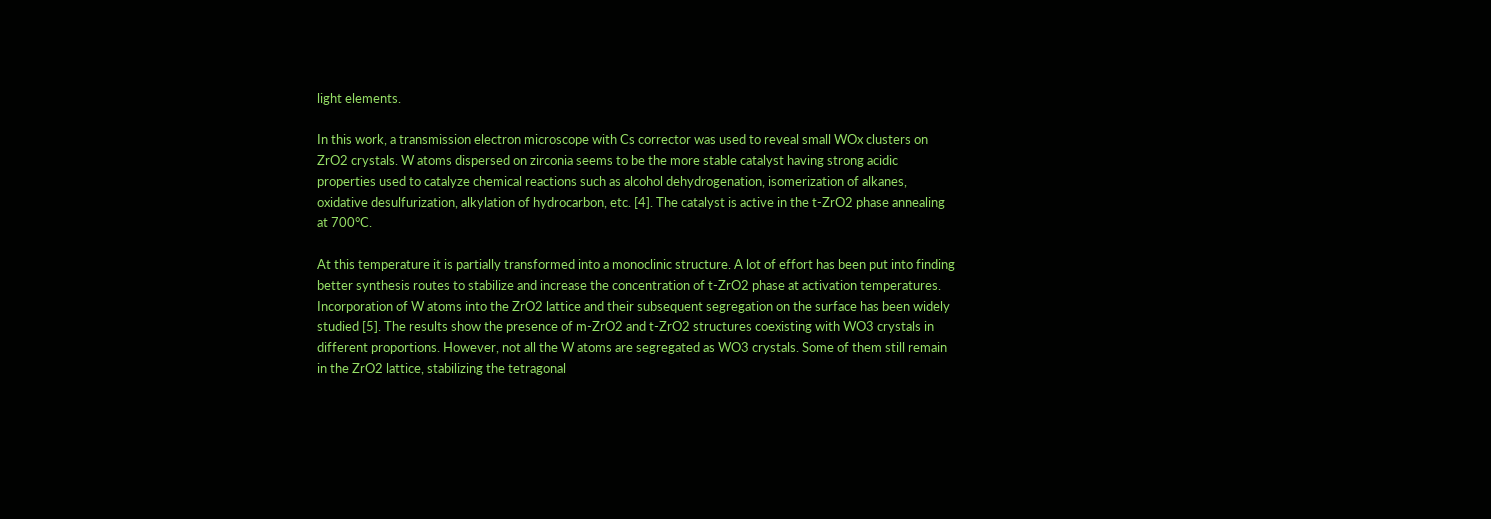light elements.

In this work, a transmission electron microscope with Cs corrector was used to reveal small WOx clusters on ZrO2 crystals. W atoms dispersed on zirconia seems to be the more stable catalyst having strong acidic properties used to catalyze chemical reactions such as alcohol dehydrogenation, isomerization of alkanes, oxidative desulfurization, alkylation of hydrocarbon, etc. [4]. The catalyst is active in the t-ZrO2 phase annealing at 700°C.

At this temperature it is partially transformed into a monoclinic structure. A lot of effort has been put into finding better synthesis routes to stabilize and increase the concentration of t-ZrO2 phase at activation temperatures. Incorporation of W atoms into the ZrO2 lattice and their subsequent segregation on the surface has been widely studied [5]. The results show the presence of m-ZrO2 and t-ZrO2 structures coexisting with WO3 crystals in different proportions. However, not all the W atoms are segregated as WO3 crystals. Some of them still remain in the ZrO2 lattice, stabilizing the tetragonal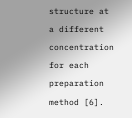structure at a different concentration for each preparation method [6].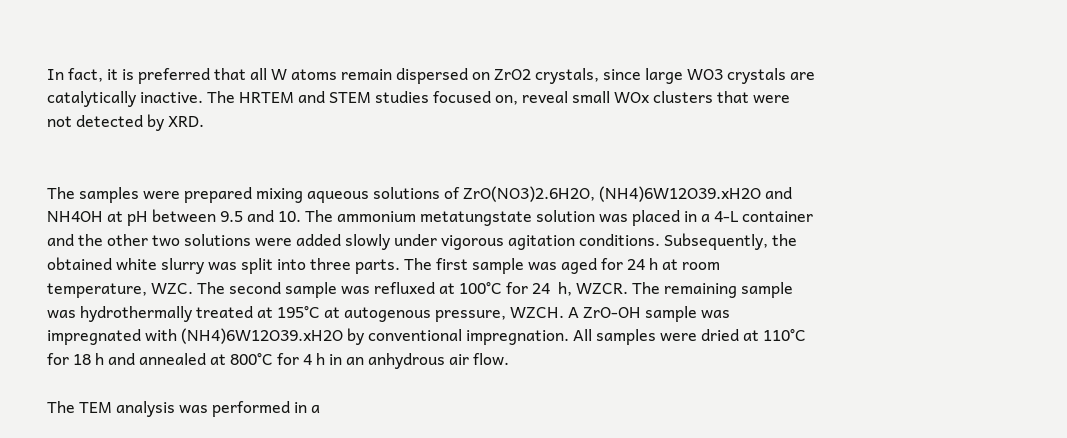In fact, it is preferred that all W atoms remain dispersed on ZrO2 crystals, since large WO3 crystals are catalytically inactive. The HRTEM and STEM studies focused on, reveal small WOx clusters that were not detected by XRD.


The samples were prepared mixing aqueous solutions of ZrO(NO3)2.6H2O, (NH4)6W12O39.xH2O and NH4OH at pH between 9.5 and 10. The ammonium metatungstate solution was placed in a 4-L container and the other two solutions were added slowly under vigorous agitation conditions. Subsequently, the obtained white slurry was split into three parts. The first sample was aged for 24 h at room temperature, WZC. The second sample was refluxed at 100°C for 24  h, WZCR. The remaining sample was hydrothermally treated at 195°C at autogenous pressure, WZCH. A ZrO-OH sample was impregnated with (NH4)6W12O39.xH2O by conventional impregnation. All samples were dried at 110°C for 18 h and annealed at 800°C for 4 h in an anhydrous air flow.

The TEM analysis was performed in a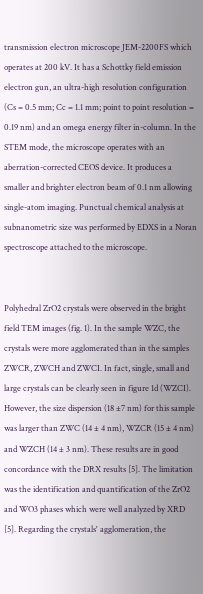transmission electron microscope JEM-2200FS which operates at 200 kV. It has a Schottky field emission electron gun, an ultra-high resolution configuration (Cs = 0.5 mm; Cc = 1.1 mm; point to point resolution = 0.19 nm) and an omega energy filter in-column. In the STEM mode, the microscope operates with an aberration-corrected CEOS device. It produces a smaller and brighter electron beam of 0.1 nm allowing single-atom imaging. Punctual chemical analysis at subnanometric size was performed by EDXS in a Noran spectroscope attached to the microscope.


Polyhedral ZrO2 crystals were observed in the bright field TEM images (fig. 1). In the sample WZC, the crystals were more agglomerated than in the samples ZWCR, ZWCH and ZWCI. In fact, single, small and large crystals can be clearly seen in figure 1d (WZCI). However, the size dispersion (18 ±7 nm) for this sample was larger than ZWC (14 ± 4 nm), WZCR (15 ± 4 nm) and WZCH (14 ± 3 nm). These results are in good concordance with the DRX results [5]. The limitation was the identification and quantification of the ZrO2 and WO3 phases which were well analyzed by XRD [5]. Regarding the crystals' agglomeration, the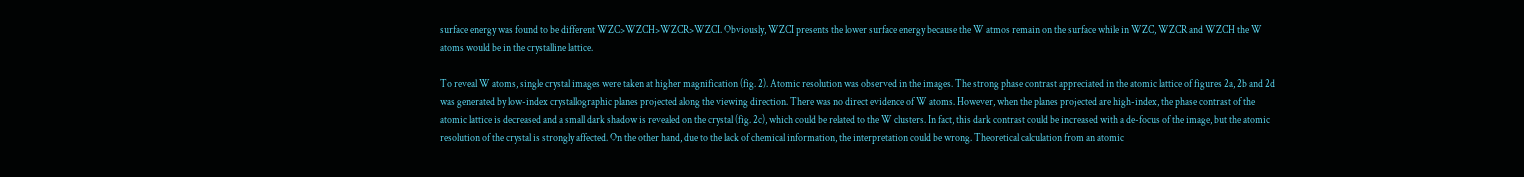surface energy was found to be different WZC>WZCH>WZCR>WZCI. Obviously, WZCI presents the lower surface energy because the W atmos remain on the surface while in WZC, WZCR and WZCH the W atoms would be in the crystalline lattice.

To reveal W atoms, single crystal images were taken at higher magnification (fig. 2). Atomic resolution was observed in the images. The strong phase contrast appreciated in the atomic lattice of figures 2a, 2b and 2d was generated by low-index crystallographic planes projected along the viewing direction. There was no direct evidence of W atoms. However, when the planes projected are high-index, the phase contrast of the atomic lattice is decreased and a small dark shadow is revealed on the crystal (fig. 2c), which could be related to the W clusters. In fact, this dark contrast could be increased with a de-focus of the image, but the atomic resolution of the crystal is strongly affected. On the other hand, due to the lack of chemical information, the interpretation could be wrong. Theoretical calculation from an atomic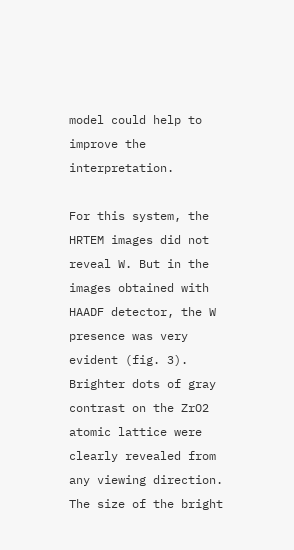model could help to improve the interpretation.

For this system, the HRTEM images did not reveal W. But in the images obtained with HAADF detector, the W presence was very evident (fig. 3). Brighter dots of gray contrast on the ZrO2 atomic lattice were clearly revealed from any viewing direction. The size of the bright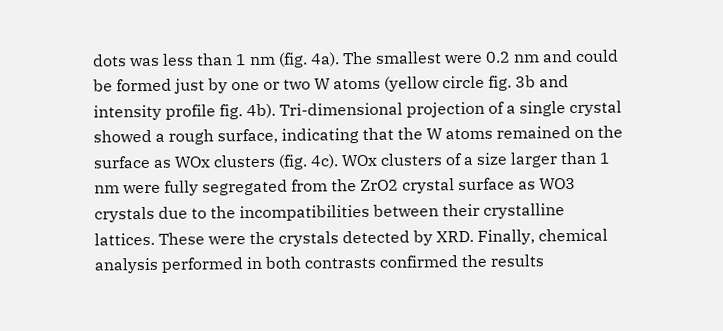dots was less than 1 nm (fig. 4a). The smallest were 0.2 nm and could be formed just by one or two W atoms (yellow circle fig. 3b and intensity profile fig. 4b). Tri-dimensional projection of a single crystal showed a rough surface, indicating that the W atoms remained on the surface as WOx clusters (fig. 4c). WOx clusters of a size larger than 1 nm were fully segregated from the ZrO2 crystal surface as WO3 crystals due to the incompatibilities between their crystalline lattices. These were the crystals detected by XRD. Finally, chemical analysis performed in both contrasts confirmed the results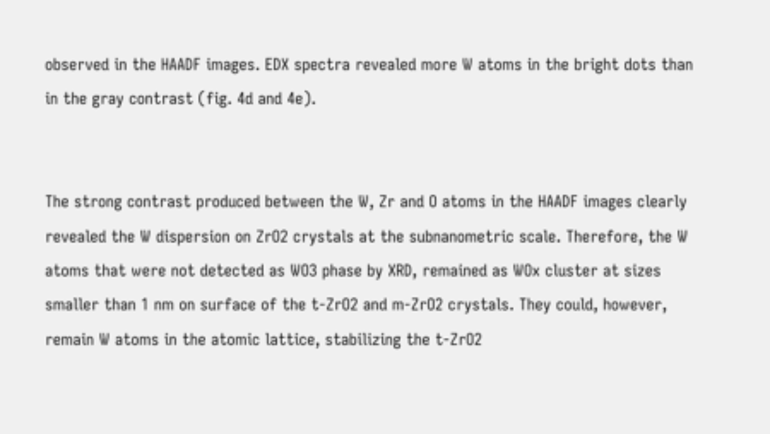observed in the HAADF images. EDX spectra revealed more W atoms in the bright dots than in the gray contrast (fig. 4d and 4e).


The strong contrast produced between the W, Zr and O atoms in the HAADF images clearly revealed the W dispersion on ZrO2 crystals at the subnanometric scale. Therefore, the W atoms that were not detected as WO3 phase by XRD, remained as WOx cluster at sizes smaller than 1 nm on surface of the t-ZrO2 and m-ZrO2 crystals. They could, however, remain W atoms in the atomic lattice, stabilizing the t-ZrO2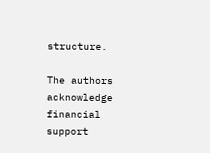structure.

The authors acknowledge financial support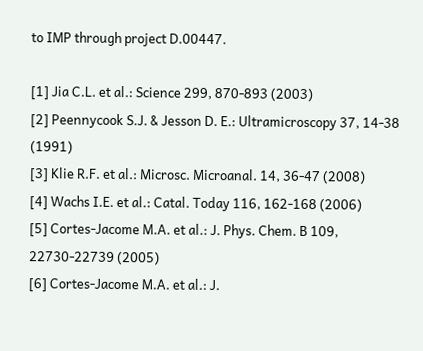to IMP through project D.00447.

[1] Jia C.L. et al.: Science 299, 870-893 (2003)
[2] Peennycook S.J. & Jesson D. E.: Ultramicroscopy 37, 14-38 (1991)
[3] Klie R.F. et al.: Microsc. Microanal. 14, 36-47 (2008)
[4] Wachs I.E. et al.: Catal. Today 116, 162-168 (2006)
[5] Cortes-Jacome M.A. et al.: J. Phys. Chem. B 109, 22730-22739 (2005)
[6] Cortes-Jacome M.A. et al.: J.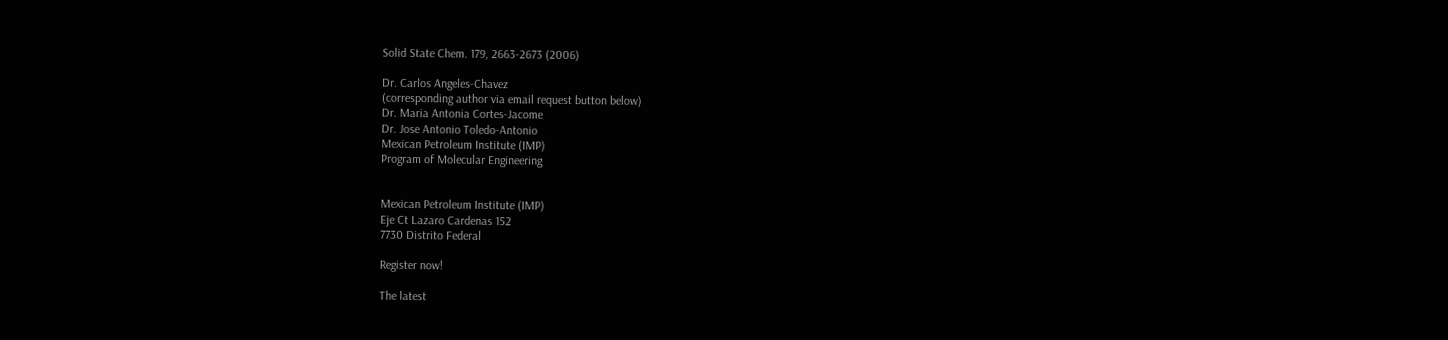Solid State Chem. 179, 2663-2673 (2006)

Dr. Carlos Angeles-Chavez
(corresponding author via email request button below)
Dr. Maria Antonia Cortes-Jacome
Dr. Jose Antonio Toledo-Antonio
Mexican Petroleum Institute (IMP)
Program of Molecular Engineering


Mexican Petroleum Institute (IMP)
Eje Ct Lazaro Cardenas 152
7730 Distrito Federal

Register now!

The latest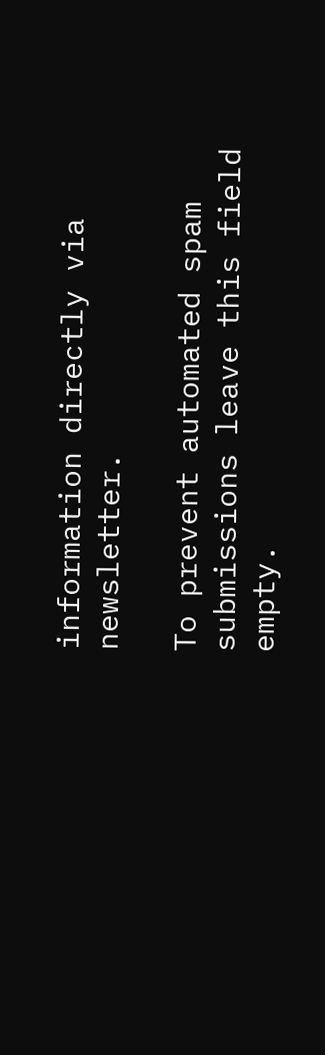information directly via newsletter.

To prevent automated spam submissions leave this field empty.